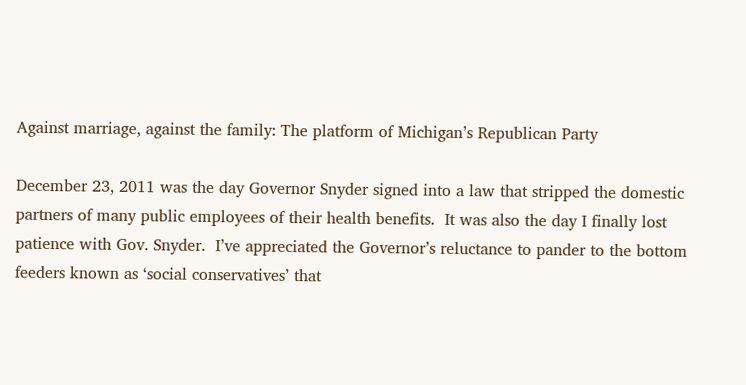Against marriage, against the family: The platform of Michigan’s Republican Party

December 23, 2011 was the day Governor Snyder signed into a law that stripped the domestic partners of many public employees of their health benefits.  It was also the day I finally lost patience with Gov. Snyder.  I’ve appreciated the Governor’s reluctance to pander to the bottom feeders known as ‘social conservatives’ that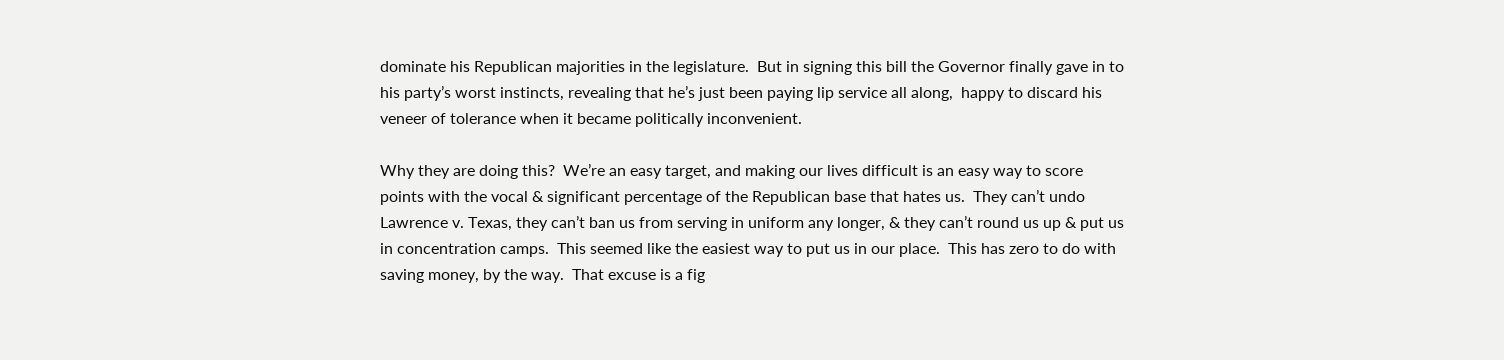dominate his Republican majorities in the legislature.  But in signing this bill the Governor finally gave in to his party’s worst instincts, revealing that he’s just been paying lip service all along,  happy to discard his veneer of tolerance when it became politically inconvenient.

Why they are doing this?  We’re an easy target, and making our lives difficult is an easy way to score points with the vocal & significant percentage of the Republican base that hates us.  They can’t undo Lawrence v. Texas, they can’t ban us from serving in uniform any longer, & they can’t round us up & put us in concentration camps.  This seemed like the easiest way to put us in our place.  This has zero to do with saving money, by the way.  That excuse is a fig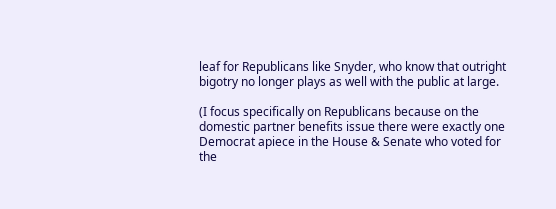leaf for Republicans like Snyder, who know that outright bigotry no longer plays as well with the public at large.

(I focus specifically on Republicans because on the domestic partner benefits issue there were exactly one Democrat apiece in the House & Senate who voted for the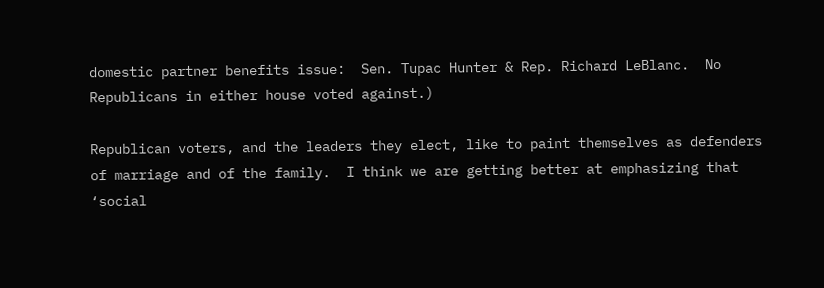domestic partner benefits issue:  Sen. Tupac Hunter & Rep. Richard LeBlanc.  No Republicans in either house voted against.)

Republican voters, and the leaders they elect, like to paint themselves as defenders of marriage and of the family.  I think we are getting better at emphasizing that ‘social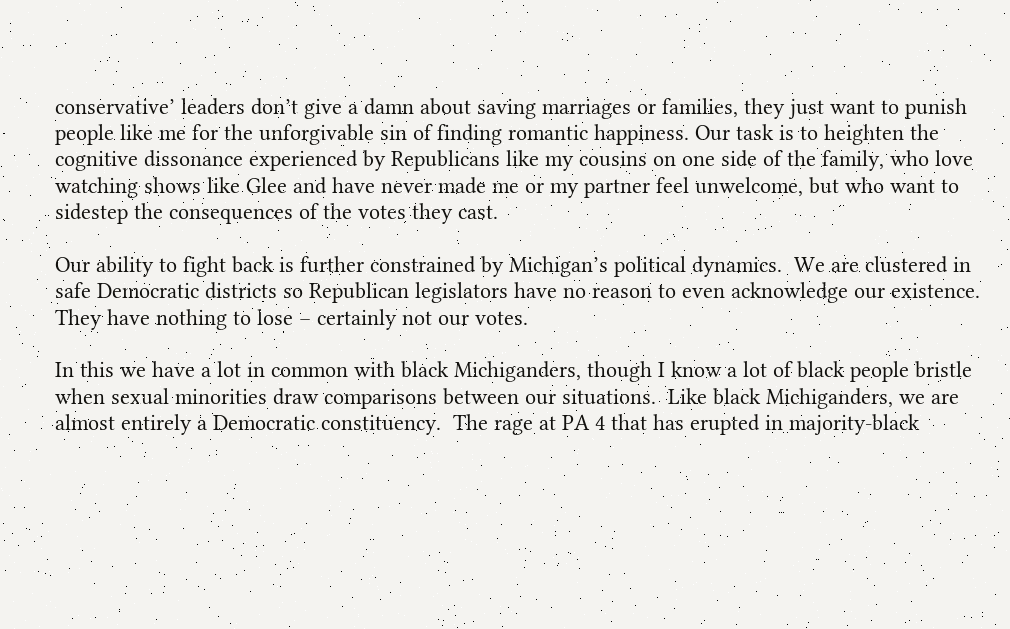conservative’ leaders don’t give a damn about saving marriages or families, they just want to punish people like me for the unforgivable sin of finding romantic happiness. Our task is to heighten the cognitive dissonance experienced by Republicans like my cousins on one side of the family, who love watching shows like Glee and have never made me or my partner feel unwelcome, but who want to sidestep the consequences of the votes they cast.

Our ability to fight back is further constrained by Michigan’s political dynamics.  We are clustered in safe Democratic districts so Republican legislators have no reason to even acknowledge our existence.  They have nothing to lose – certainly not our votes.

In this we have a lot in common with black Michiganders, though I know a lot of black people bristle when sexual minorities draw comparisons between our situations.  Like black Michiganders, we are almost entirely a Democratic constituency.  The rage at PA 4 that has erupted in majority-black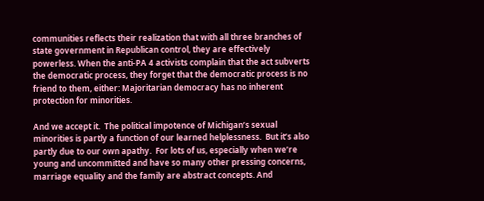communities reflects their realization that with all three branches of state government in Republican control, they are effectively powerless. When the anti-PA 4 activists complain that the act subverts the democratic process, they forget that the democratic process is no friend to them, either: Majoritarian democracy has no inherent protection for minorities.

And we accept it.  The political impotence of Michigan’s sexual minorities is partly a function of our learned helplessness.  But it’s also partly due to our own apathy.  For lots of us, especially when we’re young and uncommitted and have so many other pressing concerns, marriage equality and the family are abstract concepts. And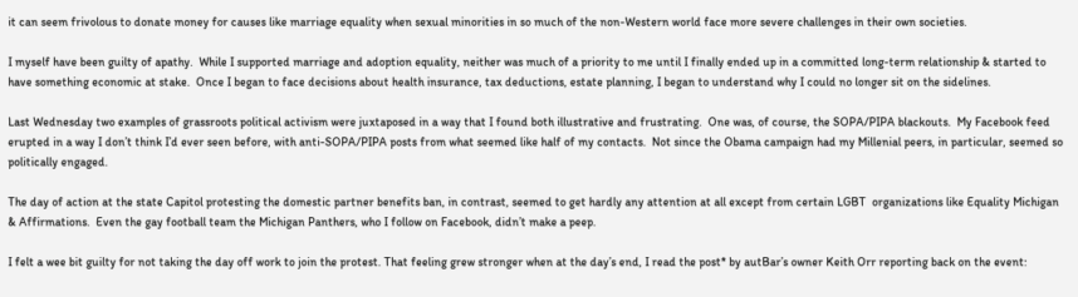it can seem frivolous to donate money for causes like marriage equality when sexual minorities in so much of the non-Western world face more severe challenges in their own societies.

I myself have been guilty of apathy.  While I supported marriage and adoption equality, neither was much of a priority to me until I finally ended up in a committed long-term relationship & started to have something economic at stake.  Once I began to face decisions about health insurance, tax deductions, estate planning, I began to understand why I could no longer sit on the sidelines.

Last Wednesday two examples of grassroots political activism were juxtaposed in a way that I found both illustrative and frustrating.  One was, of course, the SOPA/PIPA blackouts.  My Facebook feed erupted in a way I don’t think I’d ever seen before, with anti-SOPA/PIPA posts from what seemed like half of my contacts.  Not since the Obama campaign had my Millenial peers, in particular, seemed so politically engaged.

The day of action at the state Capitol protesting the domestic partner benefits ban, in contrast, seemed to get hardly any attention at all except from certain LGBT  organizations like Equality Michigan & Affirmations.  Even the gay football team the Michigan Panthers, who I follow on Facebook, didn’t make a peep.

I felt a wee bit guilty for not taking the day off work to join the protest. That feeling grew stronger when at the day’s end, I read the post* by autBar’s owner Keith Orr reporting back on the event: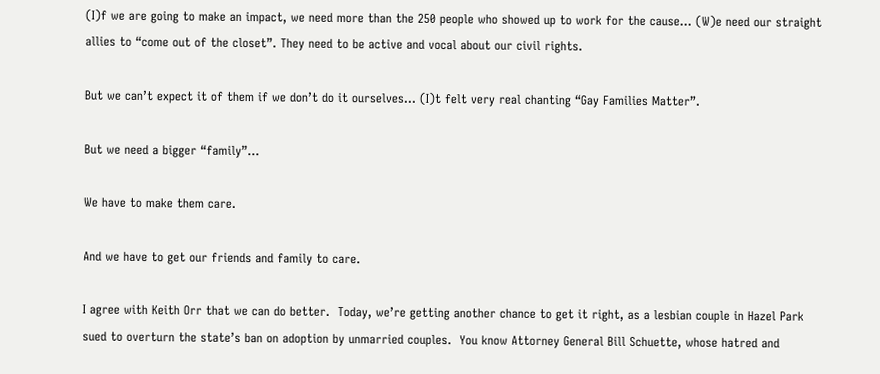(I)f we are going to make an impact, we need more than the 250 people who showed up to work for the cause… (W)e need our straight allies to “come out of the closet”. They need to be active and vocal about our civil rights.

But we can’t expect it of them if we don’t do it ourselves… (I)t felt very real chanting “Gay Families Matter”.

But we need a bigger “family”…

We have to make them care.

And we have to get our friends and family to care.

I agree with Keith Orr that we can do better.  Today, we’re getting another chance to get it right, as a lesbian couple in Hazel Park sued to overturn the state’s ban on adoption by unmarried couples.  You know Attorney General Bill Schuette, whose hatred and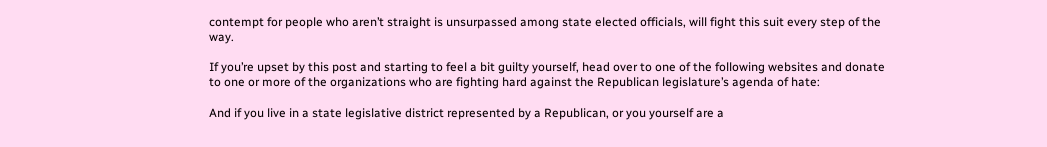contempt for people who aren’t straight is unsurpassed among state elected officials, will fight this suit every step of the way.

If you’re upset by this post and starting to feel a bit guilty yourself, head over to one of the following websites and donate to one or more of the organizations who are fighting hard against the Republican legislature’s agenda of hate:

And if you live in a state legislative district represented by a Republican, or you yourself are a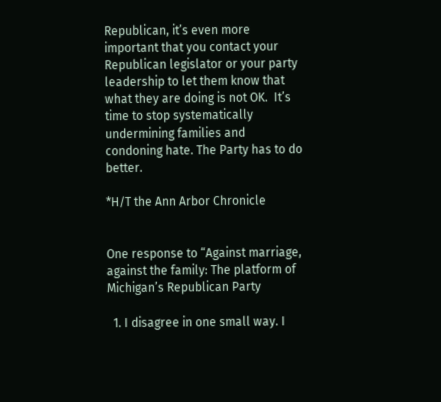Republican, it’s even more important that you contact your Republican legislator or your party leadership to let them know that what they are doing is not OK.  It’s time to stop systematically undermining families and condoning hate. The Party has to do better.

*H/T the Ann Arbor Chronicle


One response to “Against marriage, against the family: The platform of Michigan’s Republican Party

  1. I disagree in one small way. I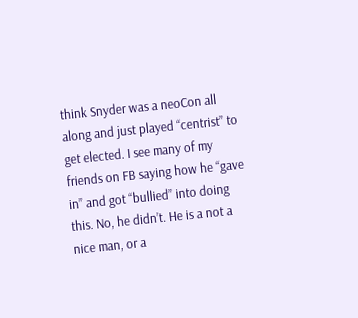think Snyder was a neoCon all along and just played “centrist” to get elected. I see many of my friends on FB saying how he “gave in” and got “bullied” into doing this. No, he didn’t. He is a not a nice man, or a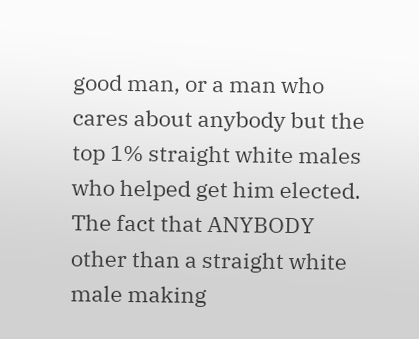good man, or a man who cares about anybody but the top 1% straight white males who helped get him elected. The fact that ANYBODY other than a straight white male making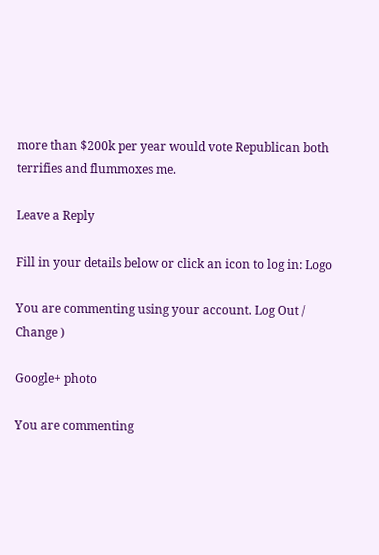more than $200k per year would vote Republican both terrifies and flummoxes me.

Leave a Reply

Fill in your details below or click an icon to log in: Logo

You are commenting using your account. Log Out /  Change )

Google+ photo

You are commenting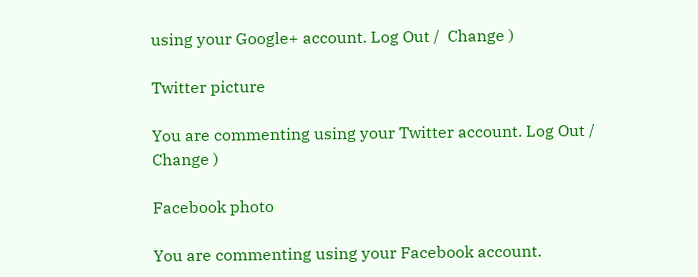using your Google+ account. Log Out /  Change )

Twitter picture

You are commenting using your Twitter account. Log Out /  Change )

Facebook photo

You are commenting using your Facebook account.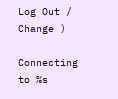Log Out /  Change )

Connecting to %s